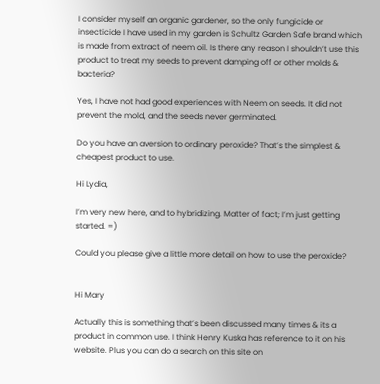I consider myself an organic gardener, so the only fungicide or insecticide I have used in my garden is Schultz Garden Safe brand which is made from extract of neem oil. Is there any reason I shouldn’t use this product to treat my seeds to prevent damping off or other molds & bacteria?

Yes, I have not had good experiences with Neem on seeds. It did not prevent the mold, and the seeds never germinated.

Do you have an aversion to ordinary peroxide? That’s the simplest & cheapest product to use.

Hi Lydia,

I’m very new here, and to hybridizing. Matter of fact; I’m just getting started. =)

Could you please give a little more detail on how to use the peroxide?


Hi Mary

Actually this is something that’s been discussed many times & its a product in common use. I think Henry Kuska has reference to it on his website. Plus you can do a search on this site on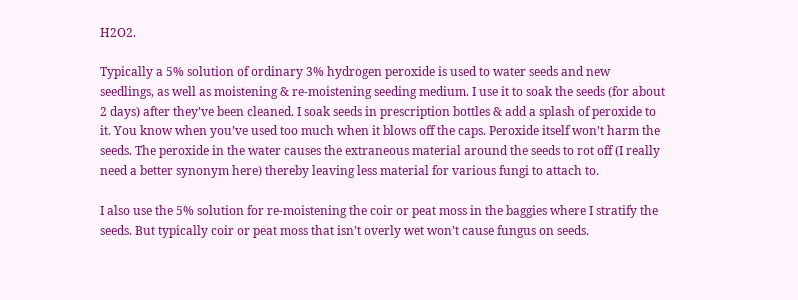H2O2.

Typically a 5% solution of ordinary 3% hydrogen peroxide is used to water seeds and new seedlings, as well as moistening & re-moistening seeding medium. I use it to soak the seeds (for about 2 days) after they’ve been cleaned. I soak seeds in prescription bottles & add a splash of peroxide to it. You know when you’ve used too much when it blows off the caps. Peroxide itself won’t harm the seeds. The peroxide in the water causes the extraneous material around the seeds to rot off (I really need a better synonym here) thereby leaving less material for various fungi to attach to.

I also use the 5% solution for re-moistening the coir or peat moss in the baggies where I stratify the seeds. But typically coir or peat moss that isn’t overly wet won’t cause fungus on seeds.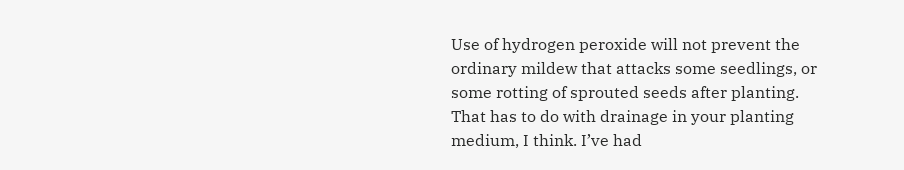Use of hydrogen peroxide will not prevent the ordinary mildew that attacks some seedlings, or some rotting of sprouted seeds after planting. That has to do with drainage in your planting medium, I think. I’ve had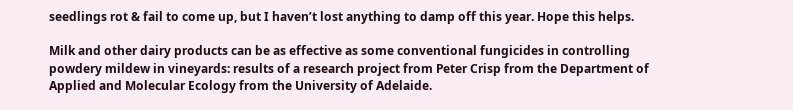seedlings rot & fail to come up, but I haven’t lost anything to damp off this year. Hope this helps.

Milk and other dairy products can be as effective as some conventional fungicides in controlling powdery mildew in vineyards: results of a research project from Peter Crisp from the Department of Applied and Molecular Ecology from the University of Adelaide.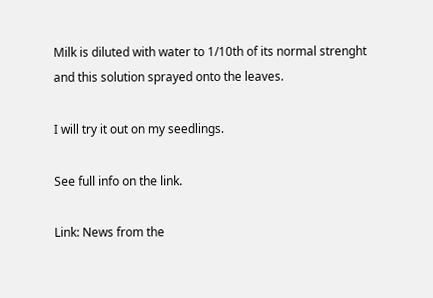Milk is diluted with water to 1/10th of its normal strenght and this solution sprayed onto the leaves.

I will try it out on my seedlings.

See full info on the link.

Link: News from the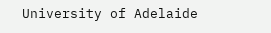University of Adelaide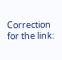Correction for the link: